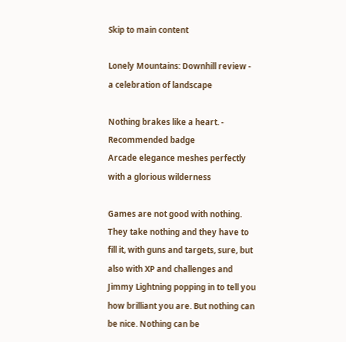Skip to main content

Lonely Mountains: Downhill review - a celebration of landscape

Nothing brakes like a heart. - Recommended badge
Arcade elegance meshes perfectly with a glorious wilderness

Games are not good with nothing. They take nothing and they have to fill it, with guns and targets, sure, but also with XP and challenges and Jimmy Lightning popping in to tell you how brilliant you are. But nothing can be nice. Nothing can be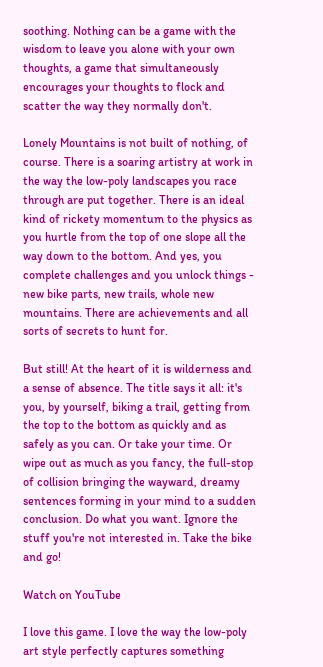soothing. Nothing can be a game with the wisdom to leave you alone with your own thoughts, a game that simultaneously encourages your thoughts to flock and scatter the way they normally don't.

Lonely Mountains is not built of nothing, of course. There is a soaring artistry at work in the way the low-poly landscapes you race through are put together. There is an ideal kind of rickety momentum to the physics as you hurtle from the top of one slope all the way down to the bottom. And yes, you complete challenges and you unlock things - new bike parts, new trails, whole new mountains. There are achievements and all sorts of secrets to hunt for.

But still! At the heart of it is wilderness and a sense of absence. The title says it all: it's you, by yourself, biking a trail, getting from the top to the bottom as quickly and as safely as you can. Or take your time. Or wipe out as much as you fancy, the full-stop of collision bringing the wayward, dreamy sentences forming in your mind to a sudden conclusion. Do what you want. Ignore the stuff you're not interested in. Take the bike and go!

Watch on YouTube

I love this game. I love the way the low-poly art style perfectly captures something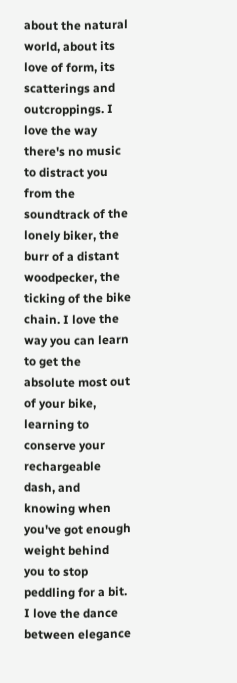about the natural world, about its love of form, its scatterings and outcroppings. I love the way there's no music to distract you from the soundtrack of the lonely biker, the burr of a distant woodpecker, the ticking of the bike chain. I love the way you can learn to get the absolute most out of your bike, learning to conserve your rechargeable dash, and knowing when you've got enough weight behind you to stop peddling for a bit. I love the dance between elegance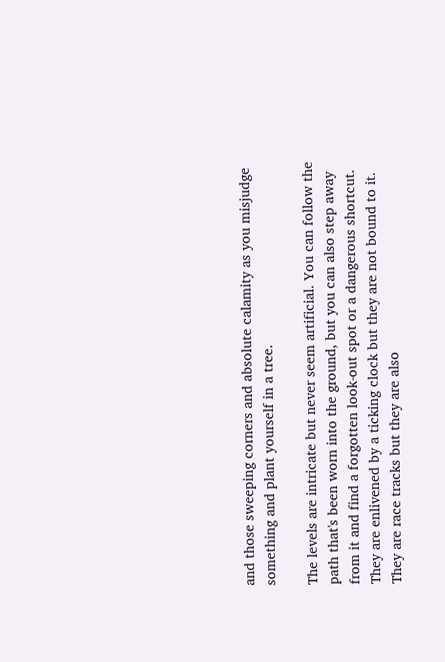and those sweeping corners and absolute calamity as you misjudge something and plant yourself in a tree.

The levels are intricate but never seem artificial. You can follow the path that's been worn into the ground, but you can also step away from it and find a forgotten look-out spot or a dangerous shortcut. They are enlivened by a ticking clock but they are not bound to it. They are race tracks but they are also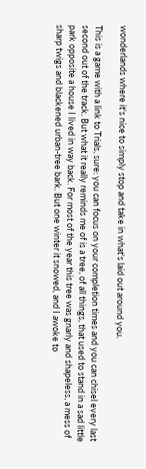wonderlands where it's nice to simply stop and take in what's laid out around you.

This is a game with a link to Trials, sure: you can focus on your completion times and you can chisel every last second out of the track. But what it really reminds me of is a tree, of all things, that used to stand in a sad little park opposite a house I lived in way back. For most of the year this tree was gnarly and shapeless, a mess of sharp twigs and blackened urban-tree bark. But one winter it snowed, and I awoke to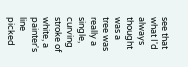see that what I'd always thought was a tree was really a single, curving stroke of white, a painter's line picked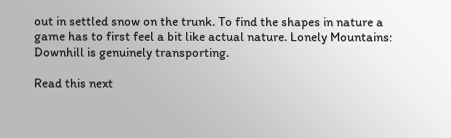out in settled snow on the trunk. To find the shapes in nature a game has to first feel a bit like actual nature. Lonely Mountains: Downhill is genuinely transporting.

Read this next